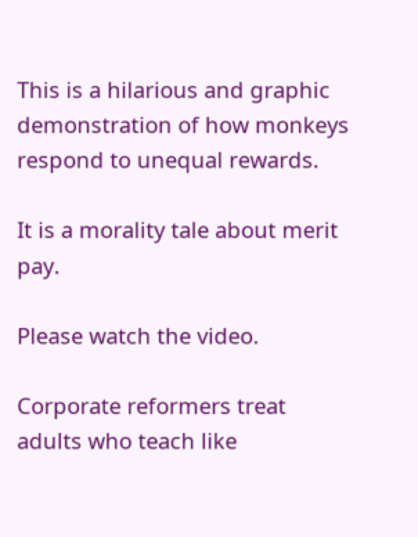This is a hilarious and graphic demonstration of how monkeys respond to unequal rewards.

It is a morality tale about merit pay.

Please watch the video.

Corporate reformers treat adults who teach like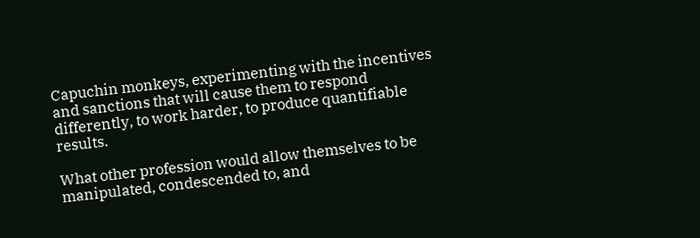Capuchin monkeys, experimenting with the incentives and sanctions that will cause them to respond differently, to work harder, to produce quantifiable results.

What other profession would allow themselves to be manipulated, condescended to, and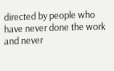directed by people who have never done the work and never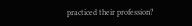practiced their profession?